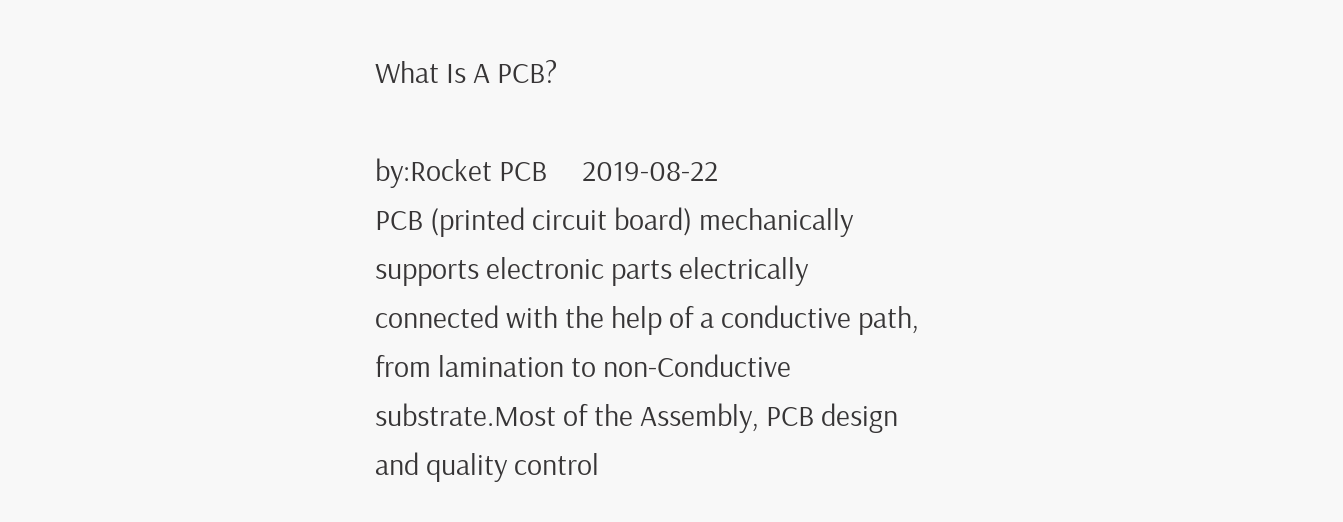What Is A PCB?

by:Rocket PCB     2019-08-22
PCB (printed circuit board) mechanically supports electronic parts electrically connected with the help of a conductive path, from lamination to non-Conductive substrate.Most of the Assembly, PCB design and quality control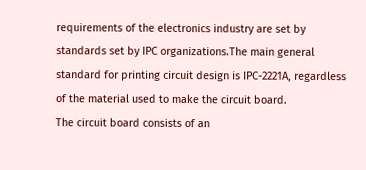requirements of the electronics industry are set by standards set by IPC organizations.The main general standard for printing circuit design is IPC-2221A, regardless of the material used to make the circuit board.
The circuit board consists of an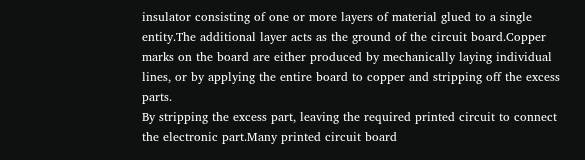insulator consisting of one or more layers of material glued to a single entity.The additional layer acts as the ground of the circuit board.Copper marks on the board are either produced by mechanically laying individual lines, or by applying the entire board to copper and stripping off the excess parts.
By stripping the excess part, leaving the required printed circuit to connect the electronic part.Many printed circuit board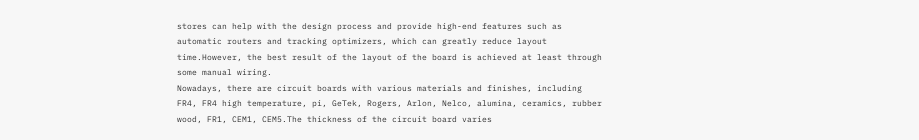stores can help with the design process and provide high-end features such as automatic routers and tracking optimizers, which can greatly reduce layout time.However, the best result of the layout of the board is achieved at least through some manual wiring.
Nowadays, there are circuit boards with various materials and finishes, including FR4, FR4 high temperature, pi, GeTek, Rogers, Arlon, Nelco, alumina, ceramics, rubber wood, FR1, CEM1, CEM5.The thickness of the circuit board varies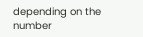depending on the number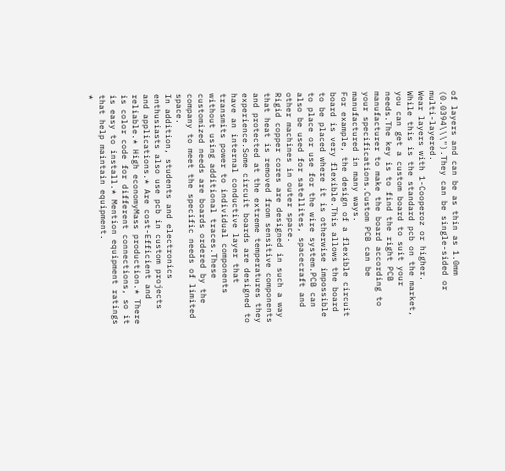of layers and can be as thin as 1.0mm (0.0394\\\").They can be single-sided or multi-layered.
Wear layers with 1-Cooperoz or higher.
While this is the standard pcb on the market, you can get a custom board to suit your needs.The key is to find the right PCB manufacturer to make the board according to your specifications.Custom PCB can be manufactured in many ways.
For example, the design of a flexible circuit board is very flexible.This allows the board to be placed where it is otherwise impossible to place or use for the wire system.PCB can also be used for satellites, spacecraft and other machines in outer space.
Rigid copper cores are designed in such a way that heat is removed from sensitive components and protected at the extreme temperatures they experience.Some circuit boards are designed to have an internal conductive layer that transmits power to individual components without using additional traces.These customized needs are boards ordered by the company to meet the specific needs of limited space.
In addition, students and electronics enthusiasts also use pcb in custom projects and applications.* Are cost-Efficient and reliable.* High economyMass production.* There is color code for different connections, so it is easy to install.* Mention equipment ratings that help maintain equipment.
*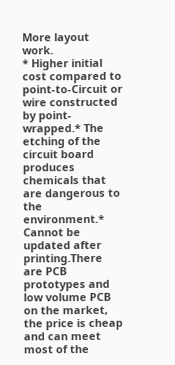More layout work.
* Higher initial cost compared to point-to-Circuit or wire constructed by point-wrapped.* The etching of the circuit board produces chemicals that are dangerous to the environment.* Cannot be updated after printing.There are PCB prototypes and low volume PCB on the market, the price is cheap and can meet most of the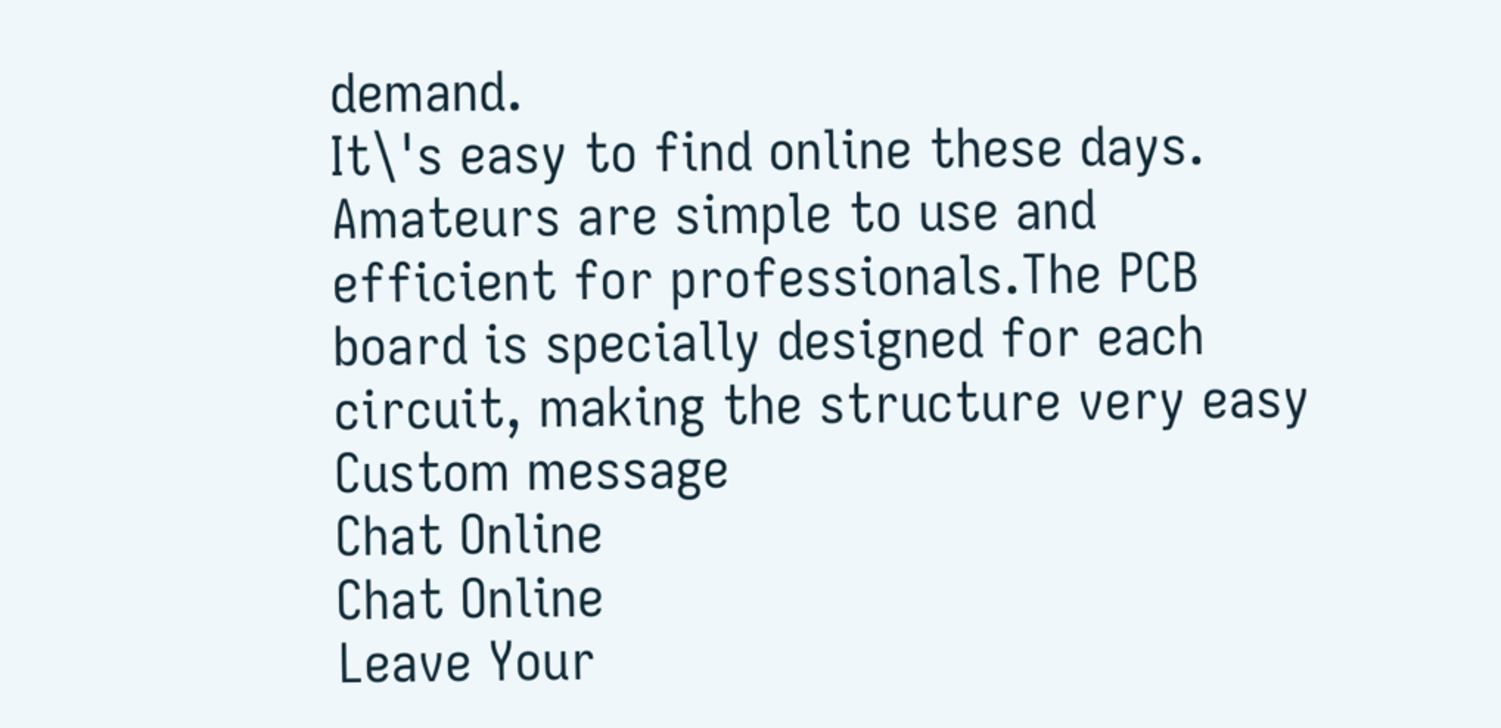demand.
It\'s easy to find online these days.
Amateurs are simple to use and efficient for professionals.The PCB board is specially designed for each circuit, making the structure very easy
Custom message
Chat Online
Chat Online
Leave Your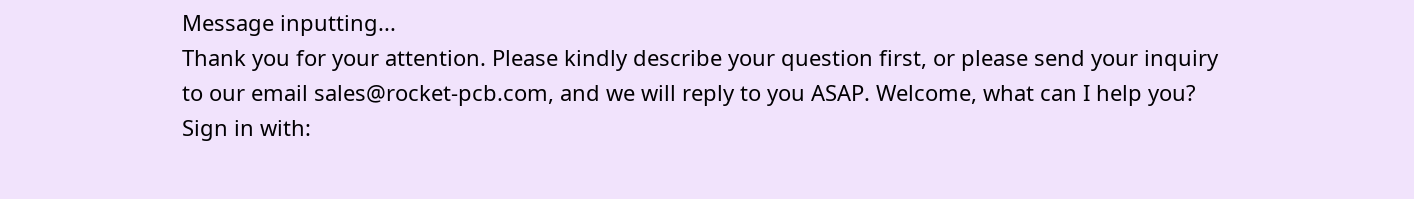Message inputting...
Thank you for your attention. Please kindly describe your question first, or please send your inquiry to our email sales@rocket-pcb.com, and we will reply to you ASAP. Welcome, what can I help you?
Sign in with: